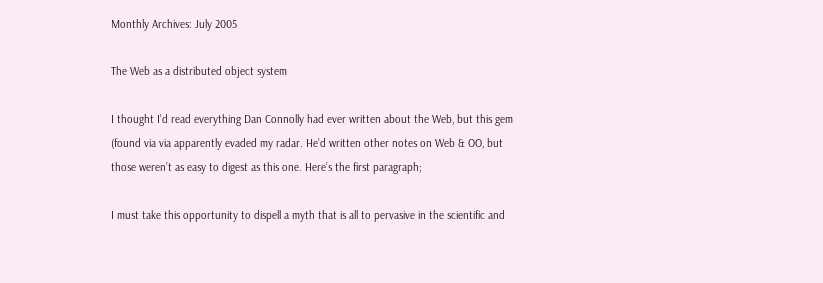Monthly Archives: July 2005

The Web as a distributed object system

I thought I’d read everything Dan Connolly had ever written about the Web, but this gem (found via via apparently evaded my radar. He’d written other notes on Web & OO, but those weren’t as easy to digest as this one. Here’s the first paragraph;

I must take this opportunity to dispell a myth that is all to pervasive in the scientific and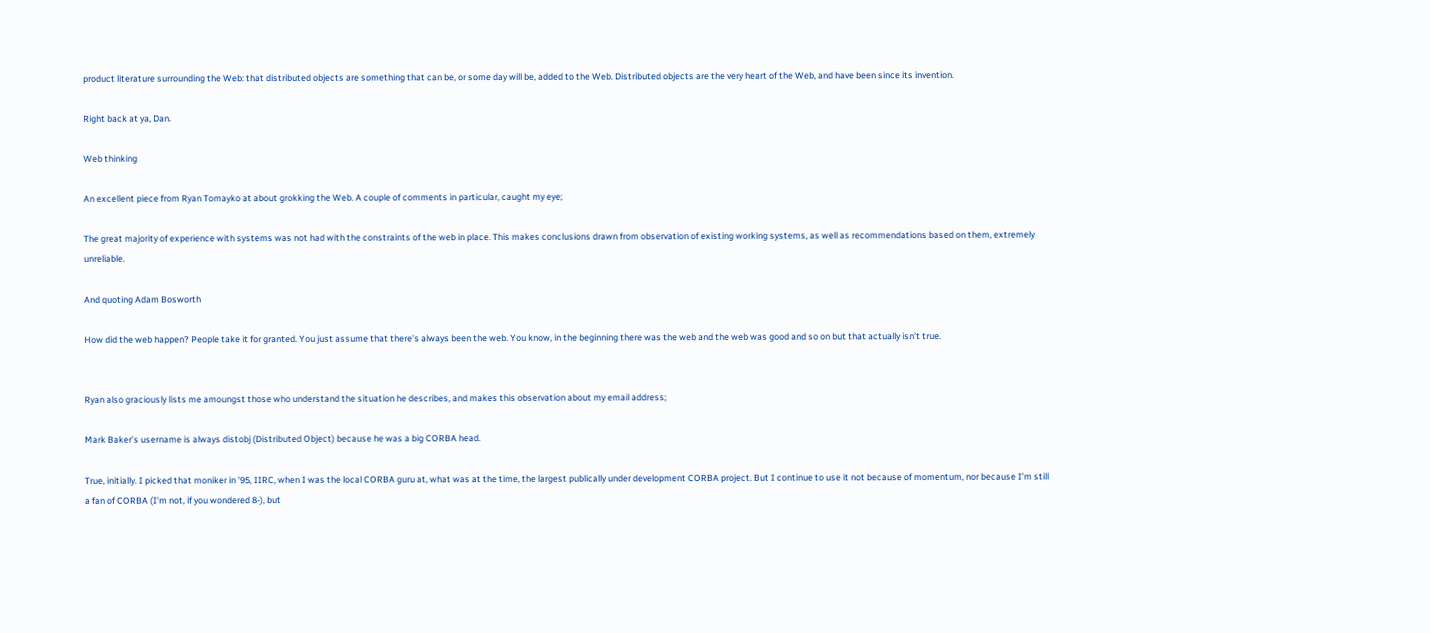product literature surrounding the Web: that distributed objects are something that can be, or some day will be, added to the Web. Distributed objects are the very heart of the Web, and have been since its invention.

Right back at ya, Dan.

Web thinking

An excellent piece from Ryan Tomayko at about grokking the Web. A couple of comments in particular, caught my eye;

The great majority of experience with systems was not had with the constraints of the web in place. This makes conclusions drawn from observation of existing working systems, as well as recommendations based on them, extremely unreliable.

And quoting Adam Bosworth

How did the web happen? People take it for granted. You just assume that there’s always been the web. You know, in the beginning there was the web and the web was good and so on but that actually isn’t true.


Ryan also graciously lists me amoungst those who understand the situation he describes, and makes this observation about my email address;

Mark Baker’s username is always distobj (Distributed Object) because he was a big CORBA head.

True, initially. I picked that moniker in ’95, IIRC, when I was the local CORBA guru at, what was at the time, the largest publically under development CORBA project. But I continue to use it not because of momentum, nor because I’m still a fan of CORBA (I’m not, if you wondered 8-), but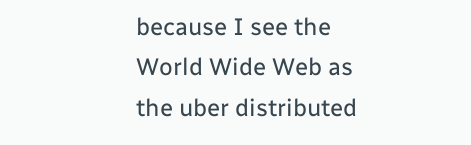because I see the World Wide Web as the uber distributed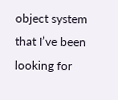object system that I’ve been looking for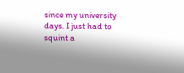since my university days. I just had to squint a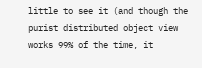little to see it (and though the purist distributed object view works 99% of the time, it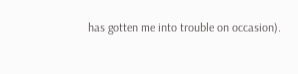has gotten me into trouble on occasion).